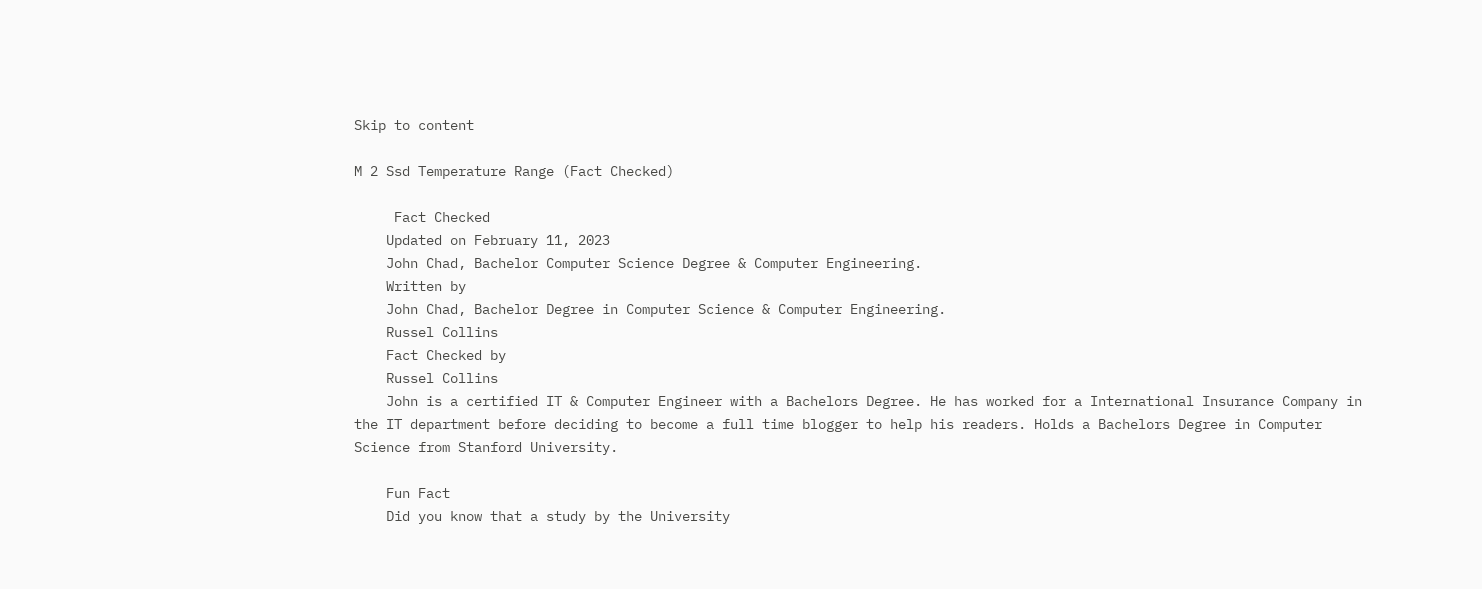Skip to content

M 2 Ssd Temperature Range (Fact Checked)

     Fact Checked
    Updated on February 11, 2023
    John Chad, Bachelor Computer Science Degree & Computer Engineering.
    Written by
    John Chad, Bachelor Degree in Computer Science & Computer Engineering.
    Russel Collins
    Fact Checked by
    Russel Collins
    John is a certified IT & Computer Engineer with a Bachelors Degree. He has worked for a International Insurance Company in the IT department before deciding to become a full time blogger to help his readers. Holds a Bachelors Degree in Computer Science from Stanford University.

    Fun Fact
    Did you know that a study by the University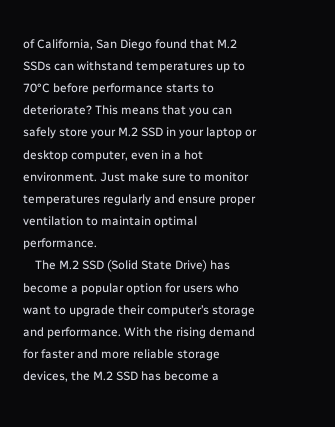of California, San Diego found that M.2 SSDs can withstand temperatures up to 70°C before performance starts to deteriorate? This means that you can safely store your M.2 SSD in your laptop or desktop computer, even in a hot environment. Just make sure to monitor temperatures regularly and ensure proper ventilation to maintain optimal performance.
    The M.2 SSD (Solid State Drive) has become a popular option for users who want to upgrade their computer’s storage and performance. With the rising demand for faster and more reliable storage devices, the M.2 SSD has become a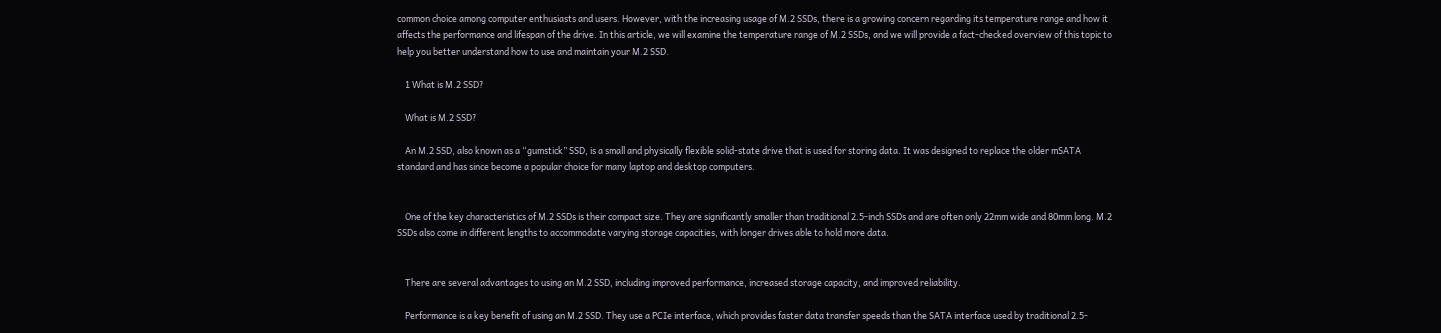common choice among computer enthusiasts and users. However, with the increasing usage of M.2 SSDs, there is a growing concern regarding its temperature range and how it affects the performance and lifespan of the drive. In this article, we will examine the temperature range of M.2 SSDs, and we will provide a fact-checked overview of this topic to help you better understand how to use and maintain your M.2 SSD.

    1 What is M.2 SSD?

    What is M.2 SSD?

    An M.2 SSD, also known as a “gumstick” SSD, is a small and physically flexible solid-state drive that is used for storing data. It was designed to replace the older mSATA standard and has since become a popular choice for many laptop and desktop computers.


    One of the key characteristics of M.2 SSDs is their compact size. They are significantly smaller than traditional 2.5-inch SSDs and are often only 22mm wide and 80mm long. M.2 SSDs also come in different lengths to accommodate varying storage capacities, with longer drives able to hold more data.


    There are several advantages to using an M.2 SSD, including improved performance, increased storage capacity, and improved reliability.

    Performance is a key benefit of using an M.2 SSD. They use a PCIe interface, which provides faster data transfer speeds than the SATA interface used by traditional 2.5-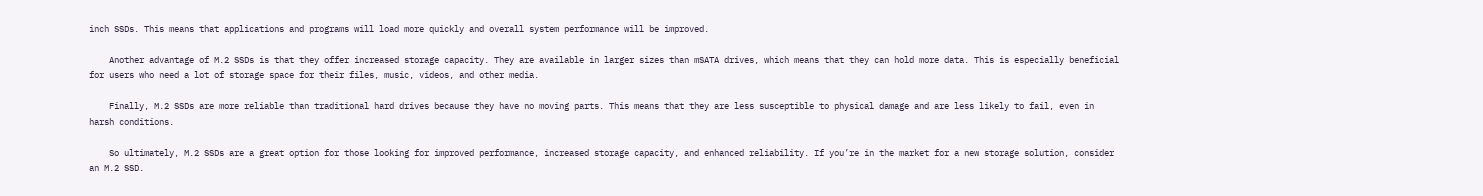inch SSDs. This means that applications and programs will load more quickly and overall system performance will be improved.

    Another advantage of M.2 SSDs is that they offer increased storage capacity. They are available in larger sizes than mSATA drives, which means that they can hold more data. This is especially beneficial for users who need a lot of storage space for their files, music, videos, and other media.

    Finally, M.2 SSDs are more reliable than traditional hard drives because they have no moving parts. This means that they are less susceptible to physical damage and are less likely to fail, even in harsh conditions.

    So ultimately, M.2 SSDs are a great option for those looking for improved performance, increased storage capacity, and enhanced reliability. If you’re in the market for a new storage solution, consider an M.2 SSD.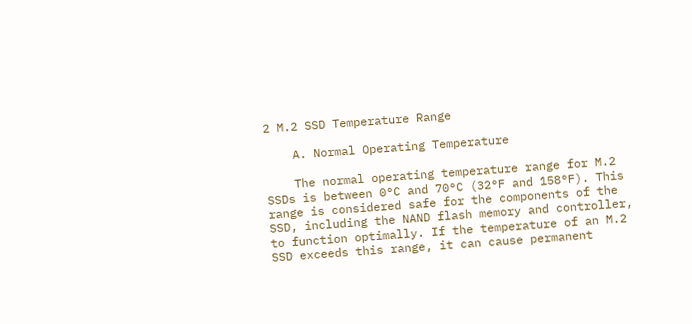2 M.2 SSD Temperature Range

    A. Normal Operating Temperature

    The normal operating temperature range for M.2 SSDs is between 0°C and 70°C (32°F and 158°F). This range is considered safe for the components of the SSD, including the NAND flash memory and controller, to function optimally. If the temperature of an M.2 SSD exceeds this range, it can cause permanent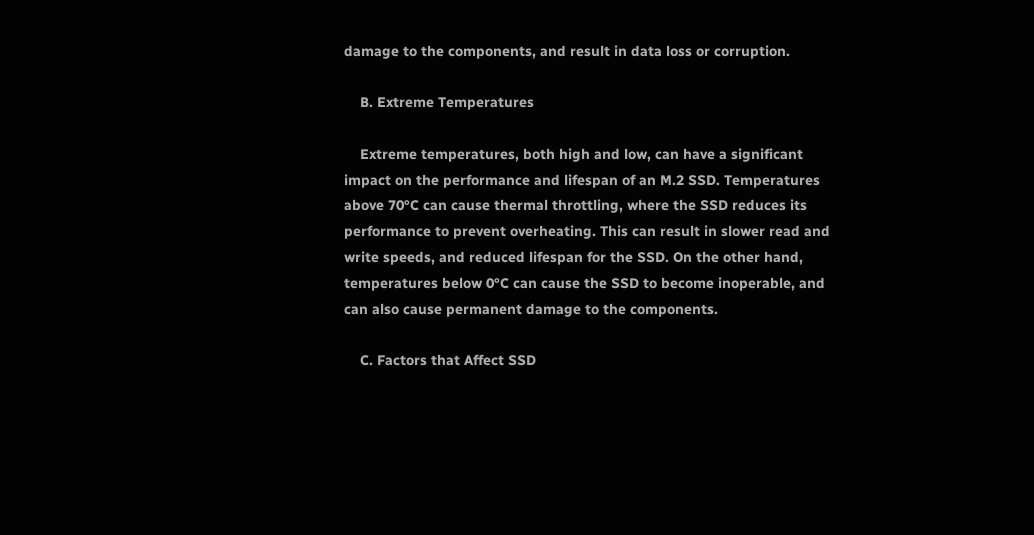damage to the components, and result in data loss or corruption.

    B. Extreme Temperatures

    Extreme temperatures, both high and low, can have a significant impact on the performance and lifespan of an M.2 SSD. Temperatures above 70°C can cause thermal throttling, where the SSD reduces its performance to prevent overheating. This can result in slower read and write speeds, and reduced lifespan for the SSD. On the other hand, temperatures below 0°C can cause the SSD to become inoperable, and can also cause permanent damage to the components.

    C. Factors that Affect SSD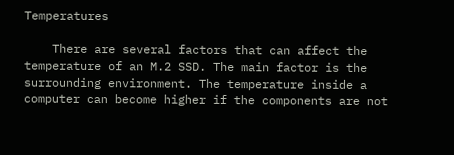Temperatures

    There are several factors that can affect the temperature of an M.2 SSD. The main factor is the surrounding environment. The temperature inside a computer can become higher if the components are not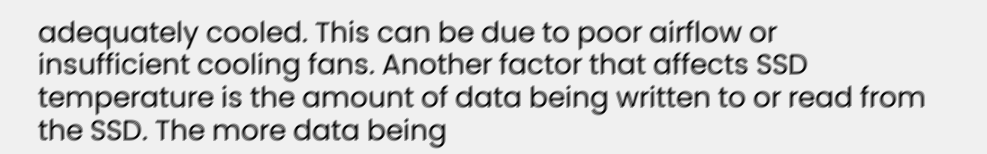adequately cooled. This can be due to poor airflow or insufficient cooling fans. Another factor that affects SSD temperature is the amount of data being written to or read from the SSD. The more data being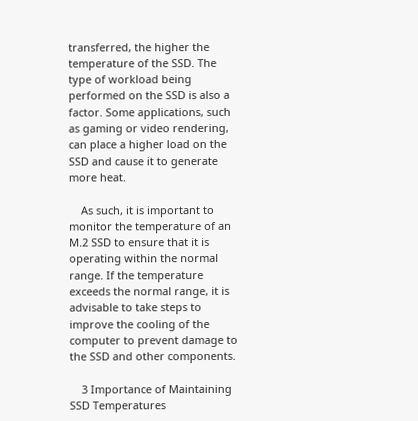transferred, the higher the temperature of the SSD. The type of workload being performed on the SSD is also a factor. Some applications, such as gaming or video rendering, can place a higher load on the SSD and cause it to generate more heat.

    As such, it is important to monitor the temperature of an M.2 SSD to ensure that it is operating within the normal range. If the temperature exceeds the normal range, it is advisable to take steps to improve the cooling of the computer to prevent damage to the SSD and other components.

    3 Importance of Maintaining SSD Temperatures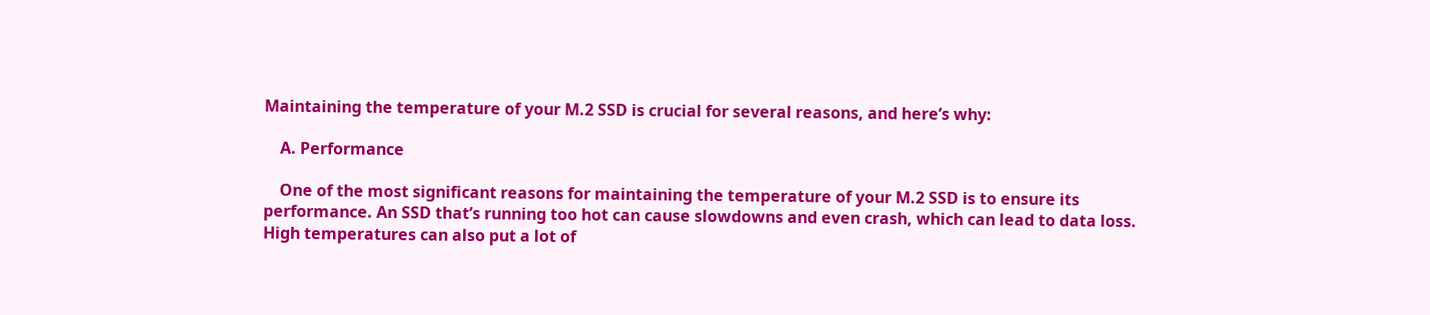Maintaining the temperature of your M.2 SSD is crucial for several reasons, and here’s why:

    A. Performance

    One of the most significant reasons for maintaining the temperature of your M.2 SSD is to ensure its performance. An SSD that’s running too hot can cause slowdowns and even crash, which can lead to data loss. High temperatures can also put a lot of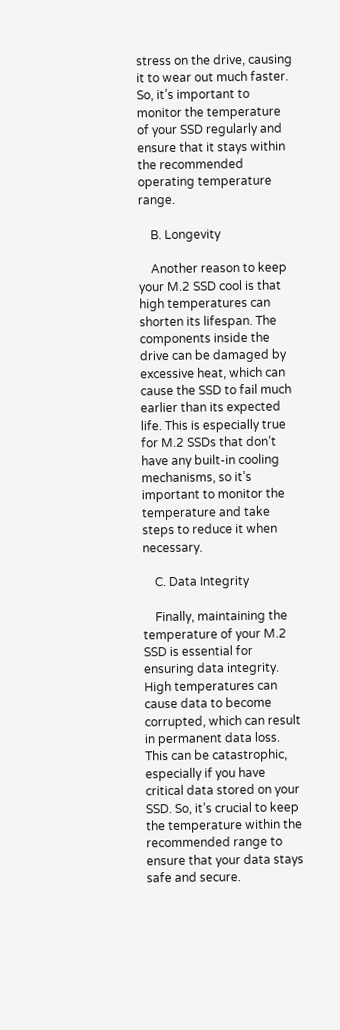stress on the drive, causing it to wear out much faster. So, it’s important to monitor the temperature of your SSD regularly and ensure that it stays within the recommended operating temperature range.

    B. Longevity

    Another reason to keep your M.2 SSD cool is that high temperatures can shorten its lifespan. The components inside the drive can be damaged by excessive heat, which can cause the SSD to fail much earlier than its expected life. This is especially true for M.2 SSDs that don’t have any built-in cooling mechanisms, so it’s important to monitor the temperature and take steps to reduce it when necessary.

    C. Data Integrity

    Finally, maintaining the temperature of your M.2 SSD is essential for ensuring data integrity. High temperatures can cause data to become corrupted, which can result in permanent data loss. This can be catastrophic, especially if you have critical data stored on your SSD. So, it’s crucial to keep the temperature within the recommended range to ensure that your data stays safe and secure.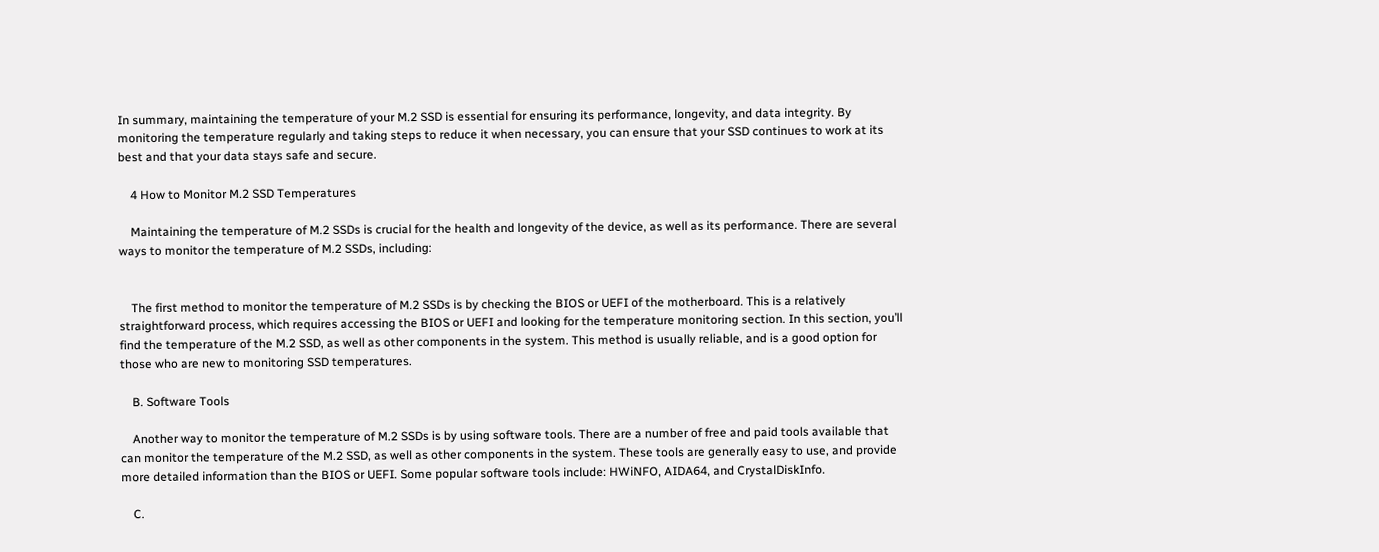In summary, maintaining the temperature of your M.2 SSD is essential for ensuring its performance, longevity, and data integrity. By monitoring the temperature regularly and taking steps to reduce it when necessary, you can ensure that your SSD continues to work at its best and that your data stays safe and secure.

    4 How to Monitor M.2 SSD Temperatures

    Maintaining the temperature of M.2 SSDs is crucial for the health and longevity of the device, as well as its performance. There are several ways to monitor the temperature of M.2 SSDs, including:


    The first method to monitor the temperature of M.2 SSDs is by checking the BIOS or UEFI of the motherboard. This is a relatively straightforward process, which requires accessing the BIOS or UEFI and looking for the temperature monitoring section. In this section, you’ll find the temperature of the M.2 SSD, as well as other components in the system. This method is usually reliable, and is a good option for those who are new to monitoring SSD temperatures.

    B. Software Tools

    Another way to monitor the temperature of M.2 SSDs is by using software tools. There are a number of free and paid tools available that can monitor the temperature of the M.2 SSD, as well as other components in the system. These tools are generally easy to use, and provide more detailed information than the BIOS or UEFI. Some popular software tools include: HWiNFO, AIDA64, and CrystalDiskInfo.

    C.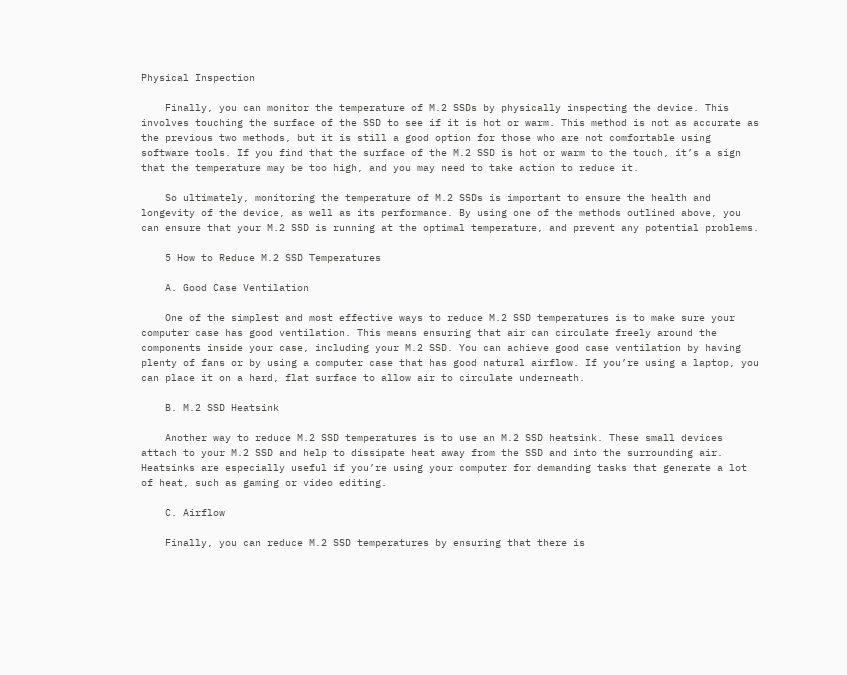Physical Inspection

    Finally, you can monitor the temperature of M.2 SSDs by physically inspecting the device. This involves touching the surface of the SSD to see if it is hot or warm. This method is not as accurate as the previous two methods, but it is still a good option for those who are not comfortable using software tools. If you find that the surface of the M.2 SSD is hot or warm to the touch, it’s a sign that the temperature may be too high, and you may need to take action to reduce it.

    So ultimately, monitoring the temperature of M.2 SSDs is important to ensure the health and longevity of the device, as well as its performance. By using one of the methods outlined above, you can ensure that your M.2 SSD is running at the optimal temperature, and prevent any potential problems.

    5 How to Reduce M.2 SSD Temperatures

    A. Good Case Ventilation

    One of the simplest and most effective ways to reduce M.2 SSD temperatures is to make sure your computer case has good ventilation. This means ensuring that air can circulate freely around the components inside your case, including your M.2 SSD. You can achieve good case ventilation by having plenty of fans or by using a computer case that has good natural airflow. If you’re using a laptop, you can place it on a hard, flat surface to allow air to circulate underneath.

    B. M.2 SSD Heatsink

    Another way to reduce M.2 SSD temperatures is to use an M.2 SSD heatsink. These small devices attach to your M.2 SSD and help to dissipate heat away from the SSD and into the surrounding air. Heatsinks are especially useful if you’re using your computer for demanding tasks that generate a lot of heat, such as gaming or video editing.

    C. Airflow

    Finally, you can reduce M.2 SSD temperatures by ensuring that there is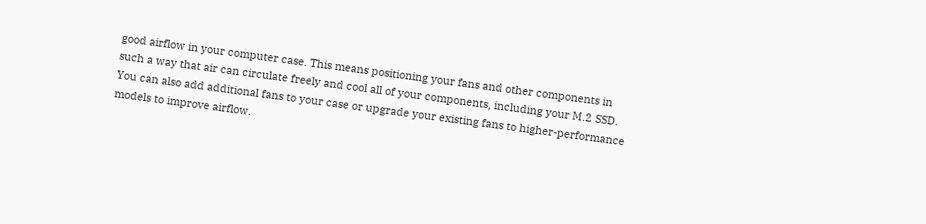good airflow in your computer case. This means positioning your fans and other components in such a way that air can circulate freely and cool all of your components, including your M.2 SSD. You can also add additional fans to your case or upgrade your existing fans to higher-performance models to improve airflow.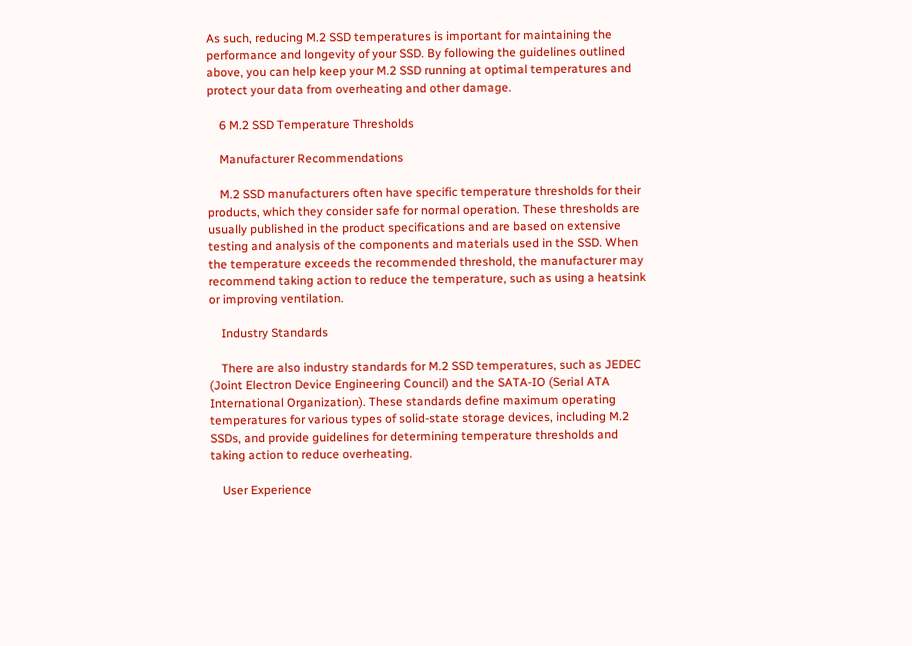As such, reducing M.2 SSD temperatures is important for maintaining the performance and longevity of your SSD. By following the guidelines outlined above, you can help keep your M.2 SSD running at optimal temperatures and protect your data from overheating and other damage.

    6 M.2 SSD Temperature Thresholds

    Manufacturer Recommendations

    M.2 SSD manufacturers often have specific temperature thresholds for their products, which they consider safe for normal operation. These thresholds are usually published in the product specifications and are based on extensive testing and analysis of the components and materials used in the SSD. When the temperature exceeds the recommended threshold, the manufacturer may recommend taking action to reduce the temperature, such as using a heatsink or improving ventilation.

    Industry Standards

    There are also industry standards for M.2 SSD temperatures, such as JEDEC (Joint Electron Device Engineering Council) and the SATA-IO (Serial ATA International Organization). These standards define maximum operating temperatures for various types of solid-state storage devices, including M.2 SSDs, and provide guidelines for determining temperature thresholds and taking action to reduce overheating.

    User Experience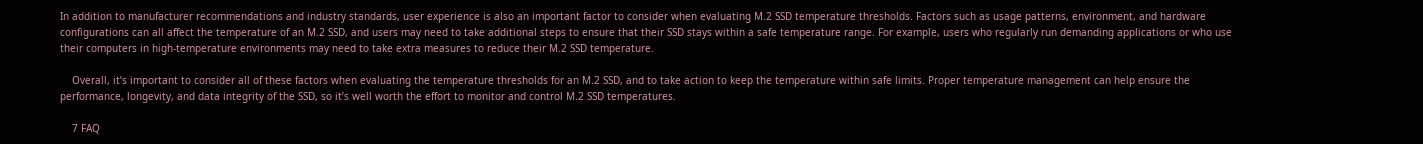In addition to manufacturer recommendations and industry standards, user experience is also an important factor to consider when evaluating M.2 SSD temperature thresholds. Factors such as usage patterns, environment, and hardware configurations can all affect the temperature of an M.2 SSD, and users may need to take additional steps to ensure that their SSD stays within a safe temperature range. For example, users who regularly run demanding applications or who use their computers in high-temperature environments may need to take extra measures to reduce their M.2 SSD temperature.

    Overall, it’s important to consider all of these factors when evaluating the temperature thresholds for an M.2 SSD, and to take action to keep the temperature within safe limits. Proper temperature management can help ensure the performance, longevity, and data integrity of the SSD, so it’s well worth the effort to monitor and control M.2 SSD temperatures.

    7 FAQ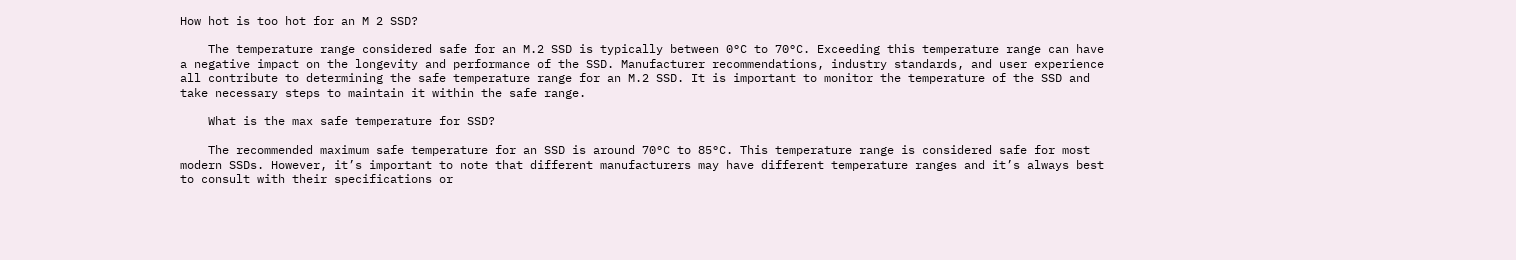How hot is too hot for an M 2 SSD?

    The temperature range considered safe for an M.2 SSD is typically between 0°C to 70°C. Exceeding this temperature range can have a negative impact on the longevity and performance of the SSD. Manufacturer recommendations, industry standards, and user experience all contribute to determining the safe temperature range for an M.2 SSD. It is important to monitor the temperature of the SSD and take necessary steps to maintain it within the safe range.

    What is the max safe temperature for SSD?

    The recommended maximum safe temperature for an SSD is around 70°C to 85°C. This temperature range is considered safe for most modern SSDs. However, it’s important to note that different manufacturers may have different temperature ranges and it’s always best to consult with their specifications or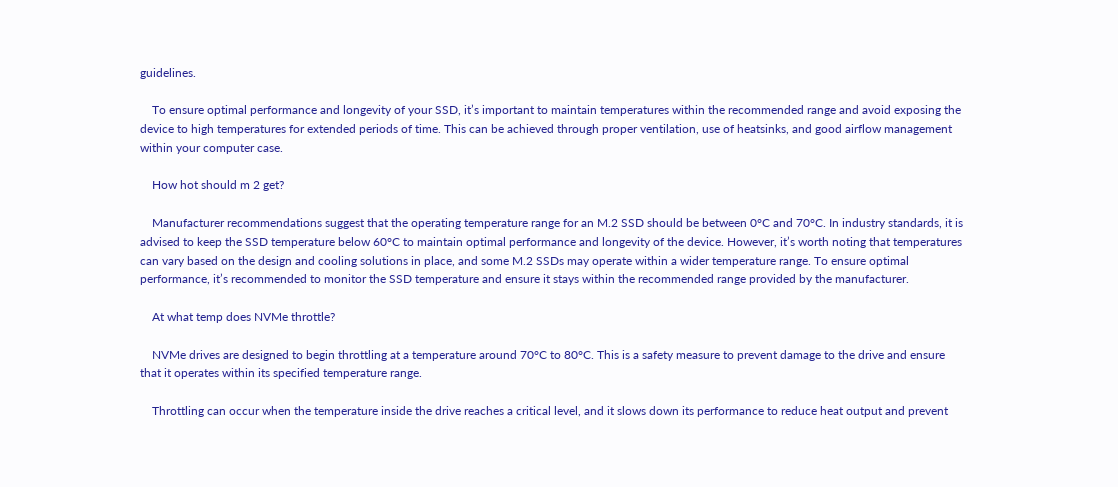guidelines.

    To ensure optimal performance and longevity of your SSD, it’s important to maintain temperatures within the recommended range and avoid exposing the device to high temperatures for extended periods of time. This can be achieved through proper ventilation, use of heatsinks, and good airflow management within your computer case.

    How hot should m 2 get?

    Manufacturer recommendations suggest that the operating temperature range for an M.2 SSD should be between 0°C and 70°C. In industry standards, it is advised to keep the SSD temperature below 60°C to maintain optimal performance and longevity of the device. However, it’s worth noting that temperatures can vary based on the design and cooling solutions in place, and some M.2 SSDs may operate within a wider temperature range. To ensure optimal performance, it’s recommended to monitor the SSD temperature and ensure it stays within the recommended range provided by the manufacturer.

    At what temp does NVMe throttle?

    NVMe drives are designed to begin throttling at a temperature around 70°C to 80°C. This is a safety measure to prevent damage to the drive and ensure that it operates within its specified temperature range.

    Throttling can occur when the temperature inside the drive reaches a critical level, and it slows down its performance to reduce heat output and prevent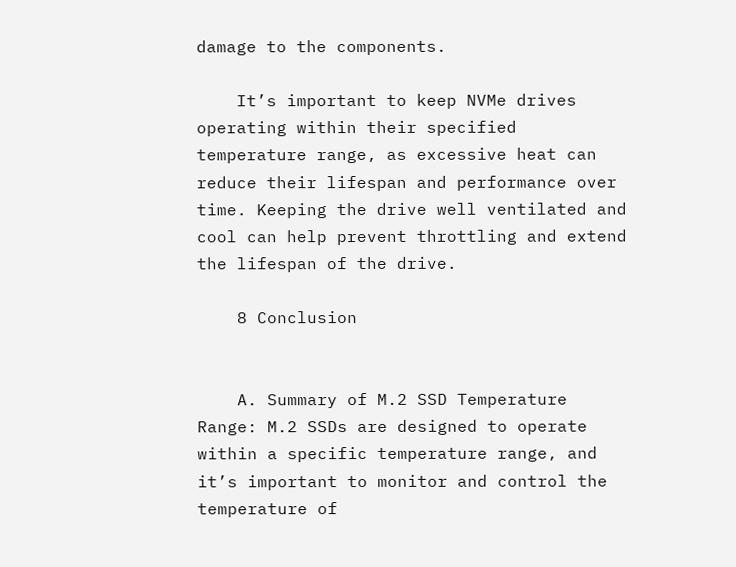damage to the components.

    It’s important to keep NVMe drives operating within their specified temperature range, as excessive heat can reduce their lifespan and performance over time. Keeping the drive well ventilated and cool can help prevent throttling and extend the lifespan of the drive.

    8 Conclusion


    A. Summary of M.2 SSD Temperature Range: M.2 SSDs are designed to operate within a specific temperature range, and it’s important to monitor and control the temperature of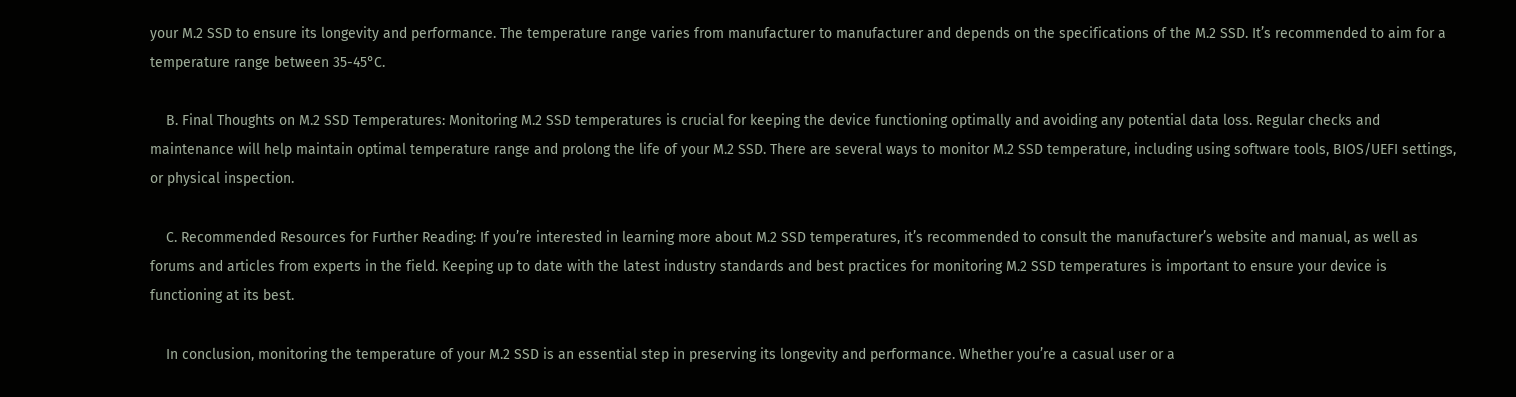your M.2 SSD to ensure its longevity and performance. The temperature range varies from manufacturer to manufacturer and depends on the specifications of the M.2 SSD. It’s recommended to aim for a temperature range between 35-45°C.

    B. Final Thoughts on M.2 SSD Temperatures: Monitoring M.2 SSD temperatures is crucial for keeping the device functioning optimally and avoiding any potential data loss. Regular checks and maintenance will help maintain optimal temperature range and prolong the life of your M.2 SSD. There are several ways to monitor M.2 SSD temperature, including using software tools, BIOS/UEFI settings, or physical inspection.

    C. Recommended Resources for Further Reading: If you’re interested in learning more about M.2 SSD temperatures, it’s recommended to consult the manufacturer’s website and manual, as well as forums and articles from experts in the field. Keeping up to date with the latest industry standards and best practices for monitoring M.2 SSD temperatures is important to ensure your device is functioning at its best.

    In conclusion, monitoring the temperature of your M.2 SSD is an essential step in preserving its longevity and performance. Whether you’re a casual user or a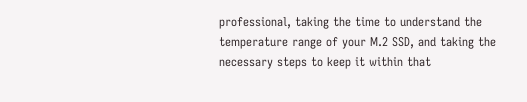professional, taking the time to understand the temperature range of your M.2 SSD, and taking the necessary steps to keep it within that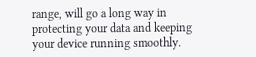range, will go a long way in protecting your data and keeping your device running smoothly.